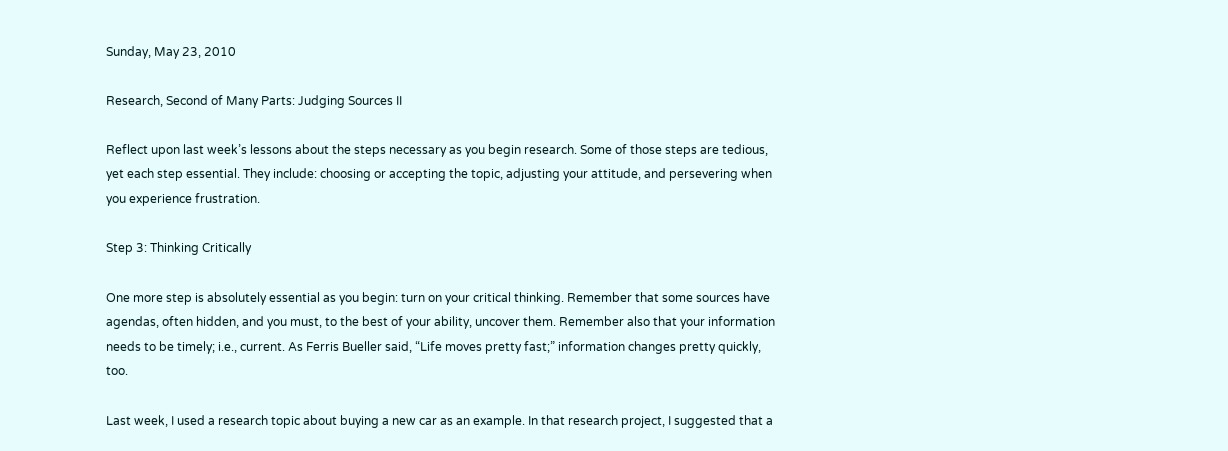Sunday, May 23, 2010

Research, Second of Many Parts: Judging Sources II

Reflect upon last week’s lessons about the steps necessary as you begin research. Some of those steps are tedious, yet each step essential. They include: choosing or accepting the topic, adjusting your attitude, and persevering when you experience frustration.

Step 3: Thinking Critically

One more step is absolutely essential as you begin: turn on your critical thinking. Remember that some sources have agendas, often hidden, and you must, to the best of your ability, uncover them. Remember also that your information needs to be timely; i.e., current. As Ferris Bueller said, “Life moves pretty fast;” information changes pretty quickly, too.

Last week, I used a research topic about buying a new car as an example. In that research project, I suggested that a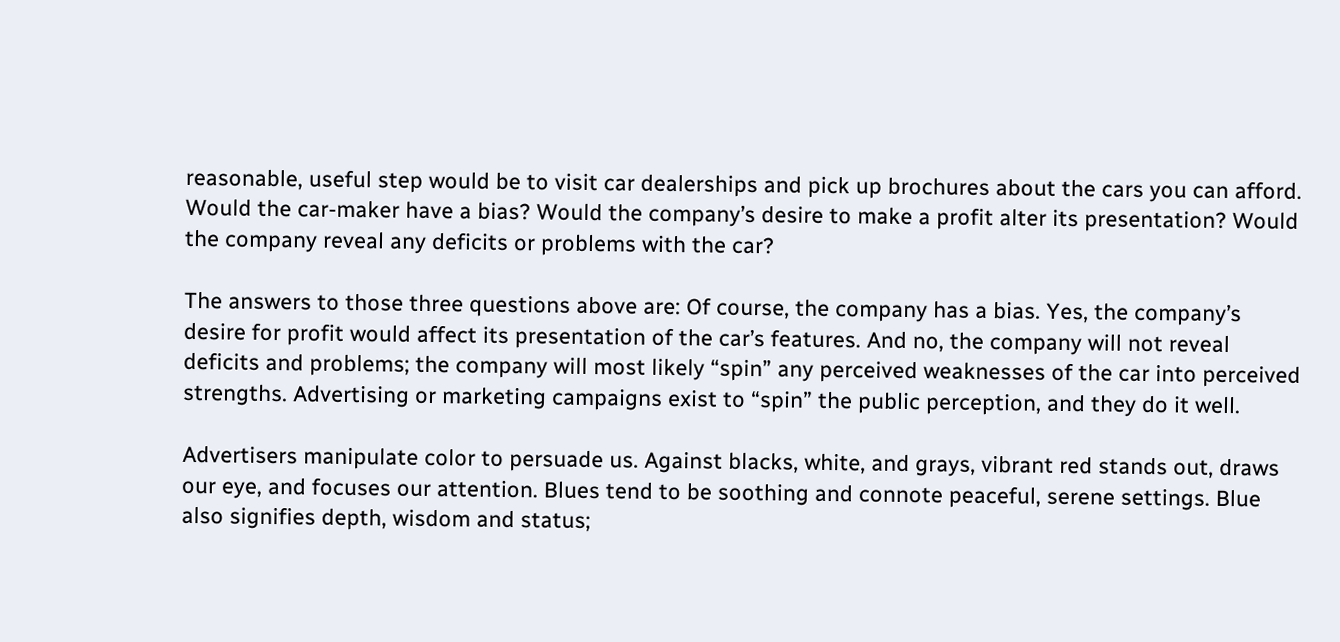reasonable, useful step would be to visit car dealerships and pick up brochures about the cars you can afford. Would the car-maker have a bias? Would the company’s desire to make a profit alter its presentation? Would the company reveal any deficits or problems with the car?

The answers to those three questions above are: Of course, the company has a bias. Yes, the company’s desire for profit would affect its presentation of the car’s features. And no, the company will not reveal deficits and problems; the company will most likely “spin” any perceived weaknesses of the car into perceived strengths. Advertising or marketing campaigns exist to “spin” the public perception, and they do it well.

Advertisers manipulate color to persuade us. Against blacks, white, and grays, vibrant red stands out, draws our eye, and focuses our attention. Blues tend to be soothing and connote peaceful, serene settings. Blue also signifies depth, wisdom and status;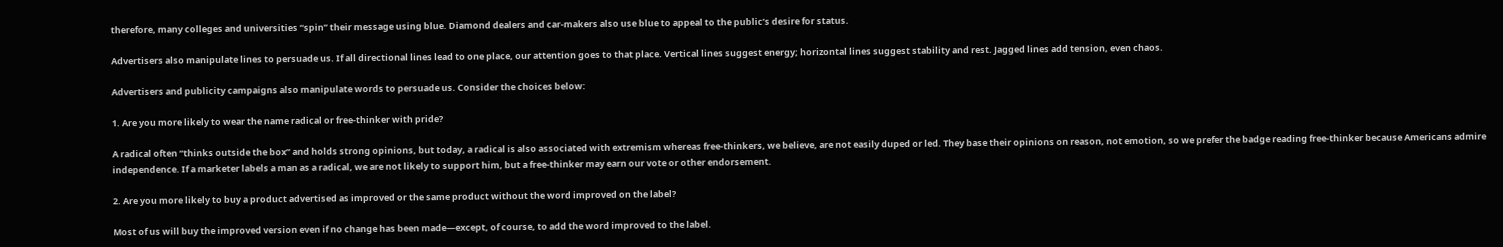therefore, many colleges and universities “spin” their message using blue. Diamond dealers and car-makers also use blue to appeal to the public’s desire for status.

Advertisers also manipulate lines to persuade us. If all directional lines lead to one place, our attention goes to that place. Vertical lines suggest energy; horizontal lines suggest stability and rest. Jagged lines add tension, even chaos.

Advertisers and publicity campaigns also manipulate words to persuade us. Consider the choices below:

1. Are you more likely to wear the name radical or free-thinker with pride?

A radical often “thinks outside the box” and holds strong opinions, but today, a radical is also associated with extremism whereas free-thinkers, we believe, are not easily duped or led. They base their opinions on reason, not emotion, so we prefer the badge reading free-thinker because Americans admire independence. If a marketer labels a man as a radical, we are not likely to support him, but a free-thinker may earn our vote or other endorsement.

2. Are you more likely to buy a product advertised as improved or the same product without the word improved on the label?

Most of us will buy the improved version even if no change has been made—except, of course, to add the word improved to the label.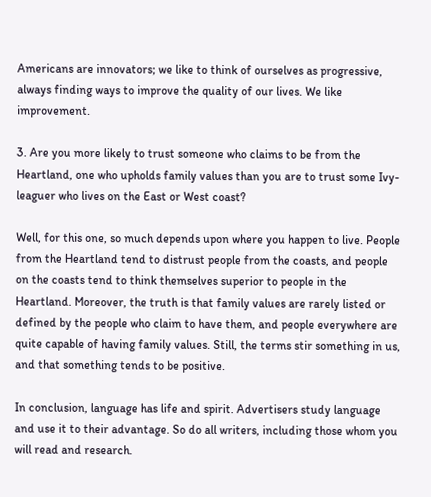Americans are innovators; we like to think of ourselves as progressive, always finding ways to improve the quality of our lives. We like improvement.

3. Are you more likely to trust someone who claims to be from the Heartland, one who upholds family values than you are to trust some Ivy-leaguer who lives on the East or West coast?

Well, for this one, so much depends upon where you happen to live. People from the Heartland tend to distrust people from the coasts, and people on the coasts tend to think themselves superior to people in the Heartland. Moreover, the truth is that family values are rarely listed or defined by the people who claim to have them, and people everywhere are quite capable of having family values. Still, the terms stir something in us, and that something tends to be positive.

In conclusion, language has life and spirit. Advertisers study language and use it to their advantage. So do all writers, including those whom you will read and research.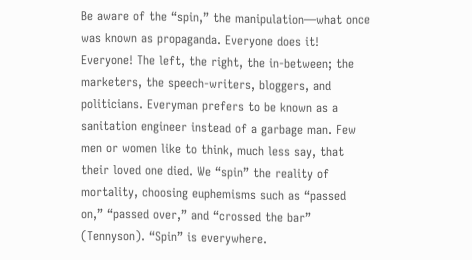Be aware of the “spin,” the manipulation—what once was known as propaganda. Everyone does it! Everyone! The left, the right, the in-between; the marketers, the speech-writers, bloggers, and politicians. Everyman prefers to be known as a sanitation engineer instead of a garbage man. Few men or women like to think, much less say, that their loved one died. We “spin” the reality of mortality, choosing euphemisms such as “passed on,” “passed over,” and “crossed the bar” (Tennyson). “Spin” is everywhere.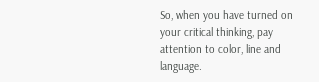So, when you have turned on your critical thinking, pay attention to color, line and language.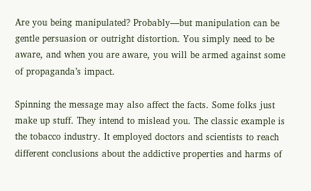Are you being manipulated? Probably—but manipulation can be gentle persuasion or outright distortion. You simply need to be aware, and when you are aware, you will be armed against some of propaganda’s impact.

Spinning the message may also affect the facts. Some folks just make up stuff. They intend to mislead you. The classic example is the tobacco industry. It employed doctors and scientists to reach different conclusions about the addictive properties and harms of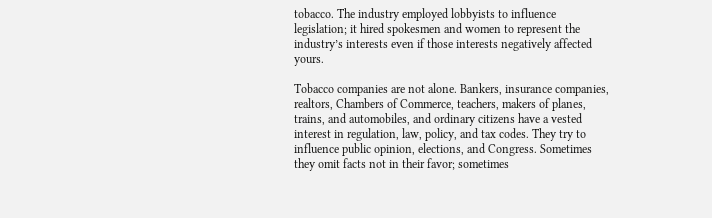tobacco. The industry employed lobbyists to influence legislation; it hired spokesmen and women to represent the industry’s interests even if those interests negatively affected yours.

Tobacco companies are not alone. Bankers, insurance companies, realtors, Chambers of Commerce, teachers, makers of planes, trains, and automobiles, and ordinary citizens have a vested interest in regulation, law, policy, and tax codes. They try to influence public opinion, elections, and Congress. Sometimes they omit facts not in their favor; sometimes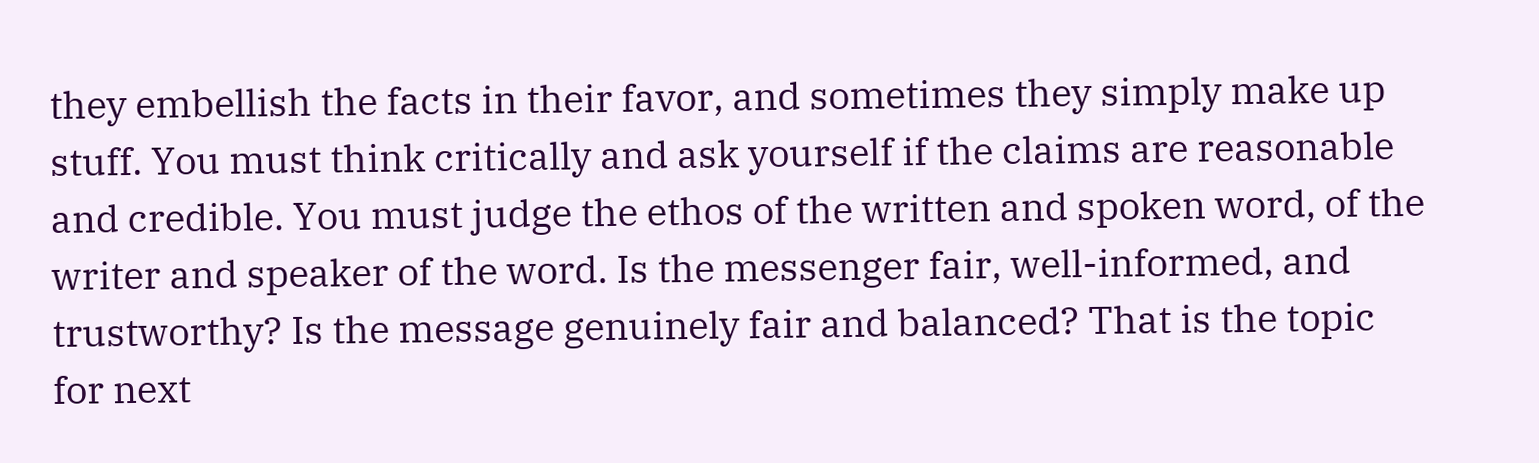they embellish the facts in their favor, and sometimes they simply make up stuff. You must think critically and ask yourself if the claims are reasonable and credible. You must judge the ethos of the written and spoken word, of the writer and speaker of the word. Is the messenger fair, well-informed, and trustworthy? Is the message genuinely fair and balanced? That is the topic for next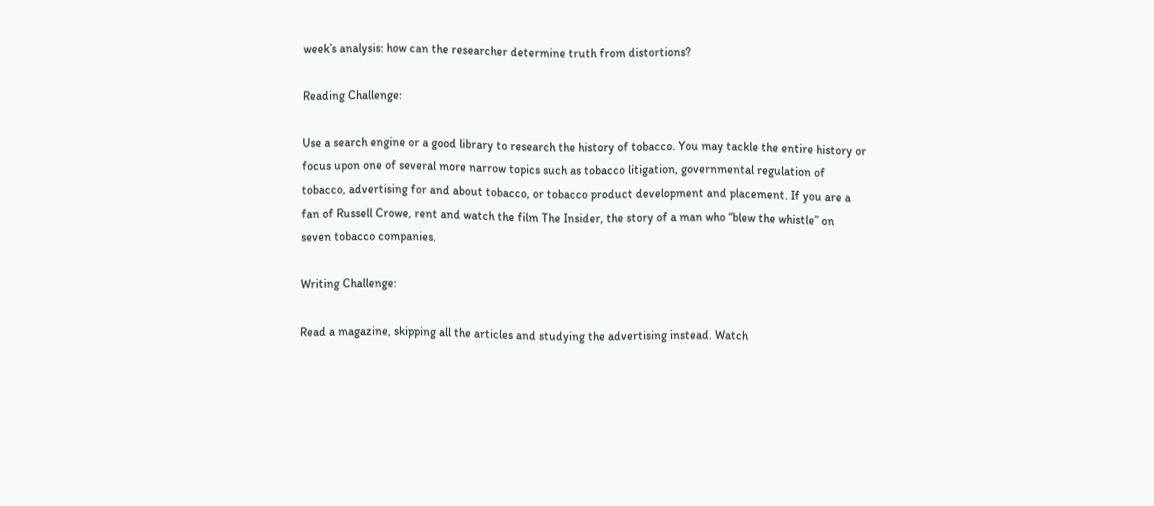week’s analysis: how can the researcher determine truth from distortions?

Reading Challenge:

Use a search engine or a good library to research the history of tobacco. You may tackle the entire history or focus upon one of several more narrow topics such as tobacco litigation, governmental regulation of tobacco, advertising for and about tobacco, or tobacco product development and placement. If you are a fan of Russell Crowe, rent and watch the film The Insider, the story of a man who “blew the whistle” on seven tobacco companies.

Writing Challenge:

Read a magazine, skipping all the articles and studying the advertising instead. Watch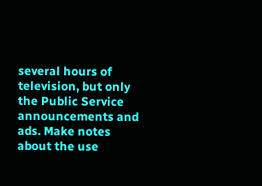several hours of television, but only the Public Service announcements and ads. Make notes about the use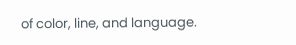of color, line, and language.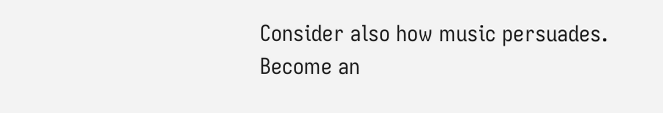Consider also how music persuades. Become an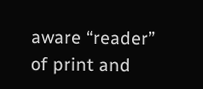aware “reader” of print and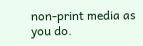non-print media as you do.